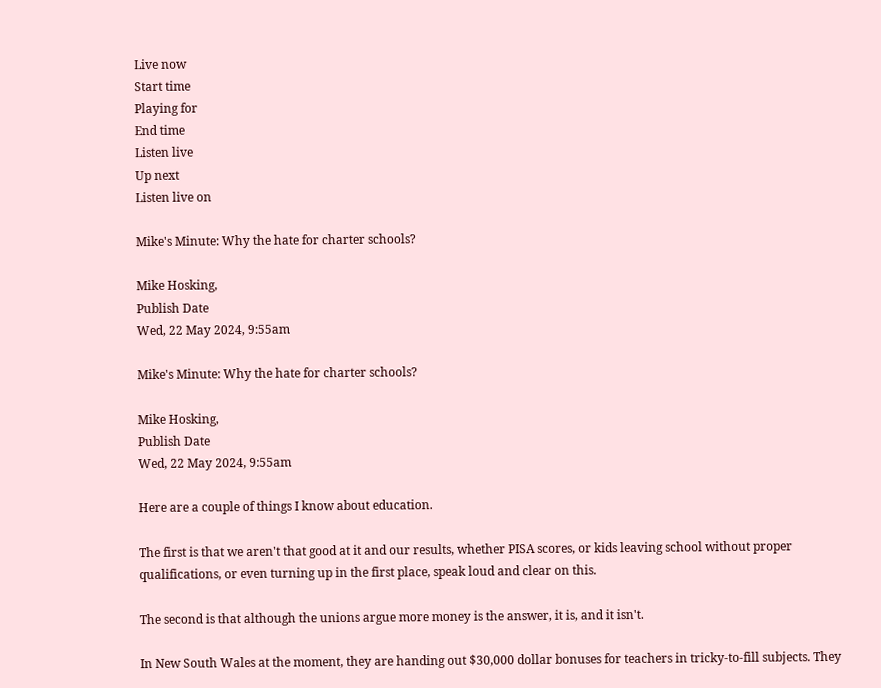Live now
Start time
Playing for
End time
Listen live
Up next
Listen live on

Mike's Minute: Why the hate for charter schools?

Mike Hosking,
Publish Date
Wed, 22 May 2024, 9:55am

Mike's Minute: Why the hate for charter schools?

Mike Hosking,
Publish Date
Wed, 22 May 2024, 9:55am

Here are a couple of things I know about education.

The first is that we aren't that good at it and our results, whether PISA scores, or kids leaving school without proper qualifications, or even turning up in the first place, speak loud and clear on this.

The second is that although the unions argue more money is the answer, it is, and it isn't.

In New South Wales at the moment, they are handing out $30,000 dollar bonuses for teachers in tricky-to-fill subjects. They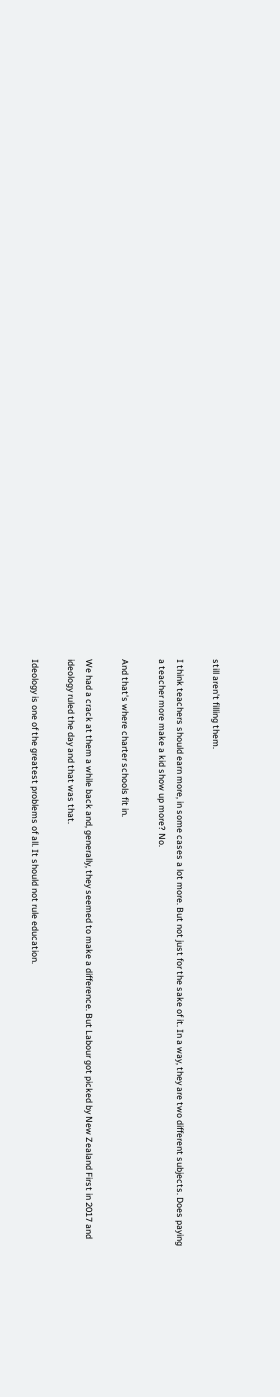still aren't filling them.

I think teachers should earn more, in some cases a lot more. But not just for the sake of it. In a way, they are two different subjects. Does paying a teacher more make a kid show up more? No.

And that's where charter schools fit in.

We had a crack at them a while back and, generally, they seemed to make a difference. But Labour got picked by New Zealand First in 2017 and ideology ruled the day and that was that.

Ideology is one of the greatest problems of all. It should not rule education.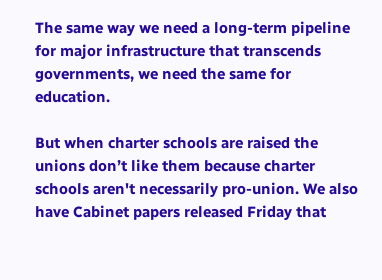The same way we need a long-term pipeline for major infrastructure that transcends governments, we need the same for education.

But when charter schools are raised the unions don’t like them because charter schools aren't necessarily pro-union. We also have Cabinet papers released Friday that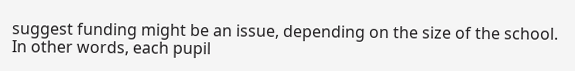suggest funding might be an issue, depending on the size of the school. In other words, each pupil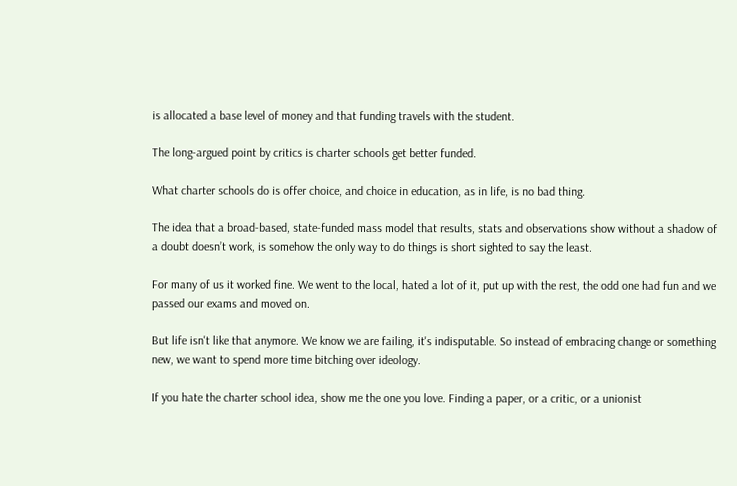is allocated a base level of money and that funding travels with the student.

The long-argued point by critics is charter schools get better funded.

What charter schools do is offer choice, and choice in education, as in life, is no bad thing.

The idea that a broad-based, state-funded mass model that results, stats and observations show without a shadow of a doubt doesn’t work, is somehow the only way to do things is short sighted to say the least.

For many of us it worked fine. We went to the local, hated a lot of it, put up with the rest, the odd one had fun and we passed our exams and moved on.

But life isn't like that anymore. We know we are failing, it's indisputable. So instead of embracing change or something new, we want to spend more time bitching over ideology.

If you hate the charter school idea, show me the one you love. Finding a paper, or a critic, or a unionist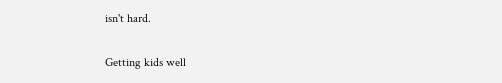isn't hard.

Getting kids well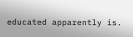educated apparently is.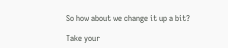So how about we change it up a bit?

Take your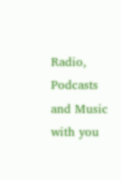Radio, Podcasts and Music with you